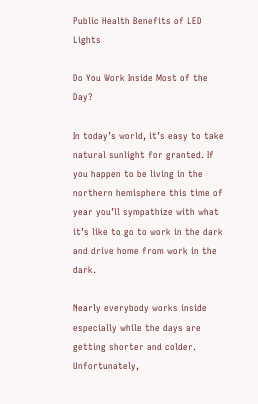Public Health Benefits of LED Lights

Do You Work Inside Most of the Day?

In today’s world, it’s easy to take natural sunlight for granted. If you happen to be living in the northern hemisphere this time of year you’ll sympathize with what it’s like to go to work in the dark and drive home from work in the dark.

Nearly everybody works inside especially while the days are getting shorter and colder. Unfortunately,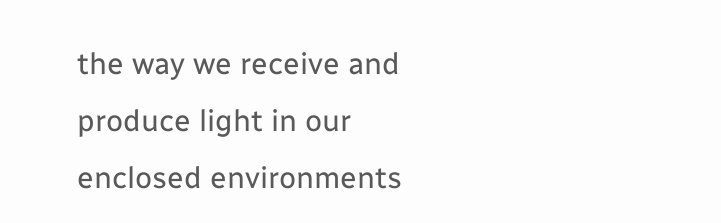the way we receive and produce light in our enclosed environments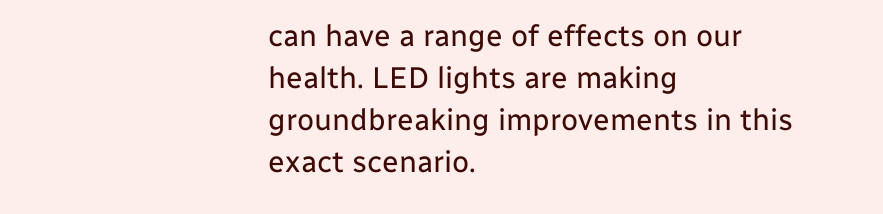can have a range of effects on our health. LED lights are making groundbreaking improvements in this exact scenario.